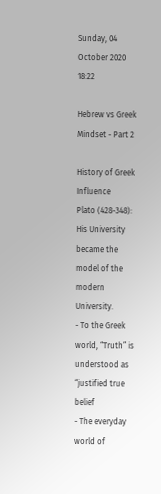Sunday, 04 October 2020 18:22

Hebrew vs Greek Mindset - Part 2

History of Greek Influence
Plato (428-348): His University became the model of the modern University.
- To the Greek world, “Truth” is understood as “justified true belief
- The everyday world of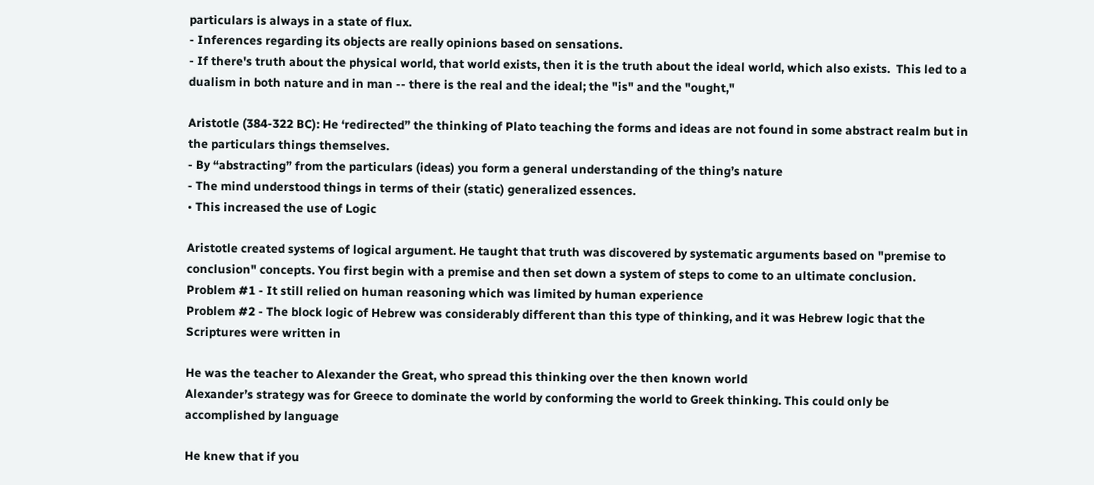particulars is always in a state of flux.
- Inferences regarding its objects are really opinions based on sensations.
- If there's truth about the physical world, that world exists, then it is the truth about the ideal world, which also exists.  This led to a dualism in both nature and in man -- there is the real and the ideal; the "is" and the "ought,"

Aristotle (384-322 BC): He ‘redirected” the thinking of Plato teaching the forms and ideas are not found in some abstract realm but in the particulars things themselves.
- By “abstracting” from the particulars (ideas) you form a general understanding of the thing’s nature
- The mind understood things in terms of their (static) generalized essences.
• This increased the use of Logic

Aristotle created systems of logical argument. He taught that truth was discovered by systematic arguments based on "premise to conclusion" concepts. You first begin with a premise and then set down a system of steps to come to an ultimate conclusion.
Problem #1 - It still relied on human reasoning which was limited by human experience
Problem #2 - The block logic of Hebrew was considerably different than this type of thinking, and it was Hebrew logic that the Scriptures were written in

He was the teacher to Alexander the Great, who spread this thinking over the then known world
Alexander’s strategy was for Greece to dominate the world by conforming the world to Greek thinking. This could only be accomplished by language

He knew that if you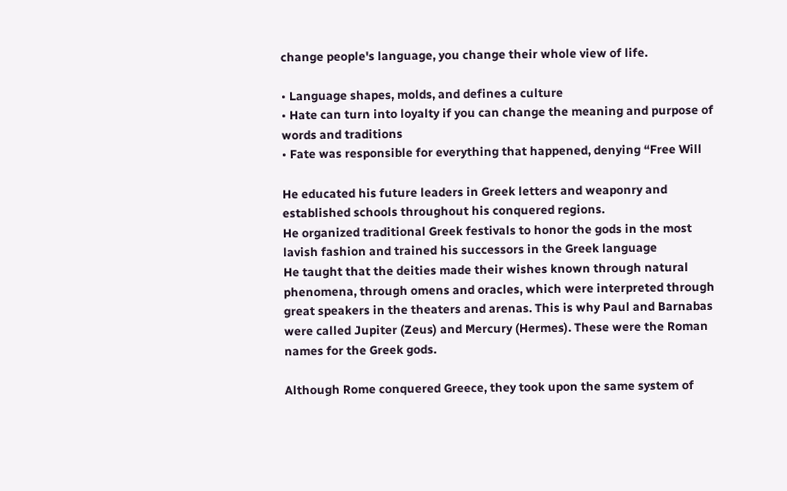change people's language, you change their whole view of life.

• Language shapes, molds, and defines a culture
• Hate can turn into loyalty if you can change the meaning and purpose of words and traditions
• Fate was responsible for everything that happened, denying “Free Will

He educated his future leaders in Greek letters and weaponry and established schools throughout his conquered regions.
He organized traditional Greek festivals to honor the gods in the most lavish fashion and trained his successors in the Greek language
He taught that the deities made their wishes known through natural phenomena, through omens and oracles, which were interpreted through great speakers in the theaters and arenas. This is why Paul and Barnabas were called Jupiter (Zeus) and Mercury (Hermes). These were the Roman names for the Greek gods.

Although Rome conquered Greece, they took upon the same system of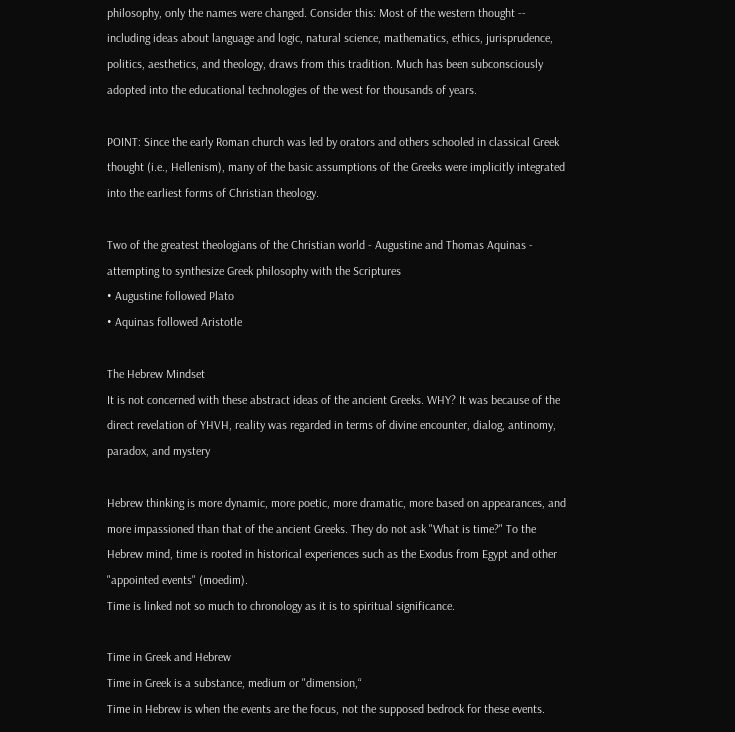philosophy, only the names were changed. Consider this: Most of the western thought -- including ideas about language and logic, natural science, mathematics, ethics, jurisprudence, politics, aesthetics, and theology, draws from this tradition. Much has been subconsciously adopted into the educational technologies of the west for thousands of years.

POINT: Since the early Roman church was led by orators and others schooled in classical Greek thought (i.e., Hellenism), many of the basic assumptions of the Greeks were implicitly integrated into the earliest forms of Christian theology.

Two of the greatest theologians of the Christian world - Augustine and Thomas Aquinas - attempting to synthesize Greek philosophy with the Scriptures
• Augustine followed Plato
• Aquinas followed Aristotle

The Hebrew Mindset
It is not concerned with these abstract ideas of the ancient Greeks. WHY? It was because of the direct revelation of YHVH, reality was regarded in terms of divine encounter, dialog, antinomy, paradox, and mystery

Hebrew thinking is more dynamic, more poetic, more dramatic, more based on appearances, and more impassioned than that of the ancient Greeks. They do not ask "What is time?" To the Hebrew mind, time is rooted in historical experiences such as the Exodus from Egypt and other "appointed events" (moedim).
Time is linked not so much to chronology as it is to spiritual significance.

Time in Greek and Hebrew
Time in Greek is a substance, medium or "dimension,“
Time in Hebrew is when the events are the focus, not the supposed bedrock for these events.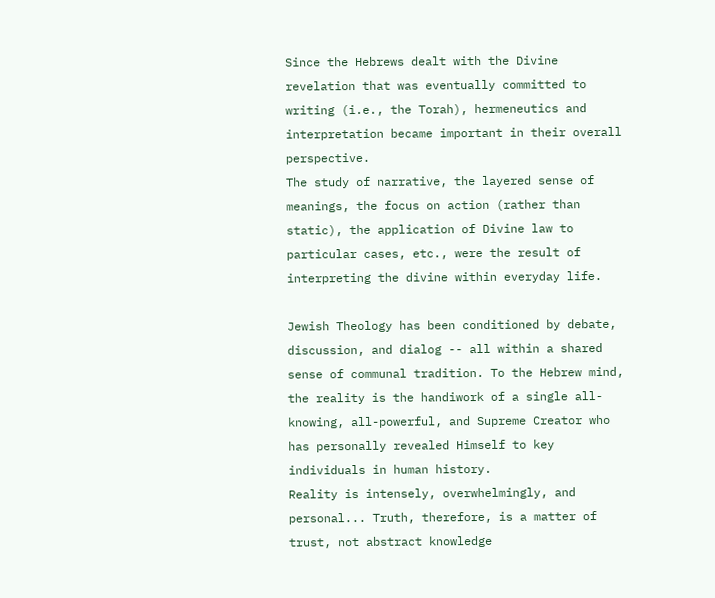Since the Hebrews dealt with the Divine revelation that was eventually committed to writing (i.e., the Torah), hermeneutics and interpretation became important in their overall perspective.
The study of narrative, the layered sense of meanings, the focus on action (rather than static), the application of Divine law to particular cases, etc., were the result of interpreting the divine within everyday life.

Jewish Theology has been conditioned by debate, discussion, and dialog -- all within a shared sense of communal tradition. To the Hebrew mind, the reality is the handiwork of a single all-knowing, all-powerful, and Supreme Creator who has personally revealed Himself to key individuals in human history.
Reality is intensely, overwhelmingly, and personal... Truth, therefore, is a matter of trust, not abstract knowledge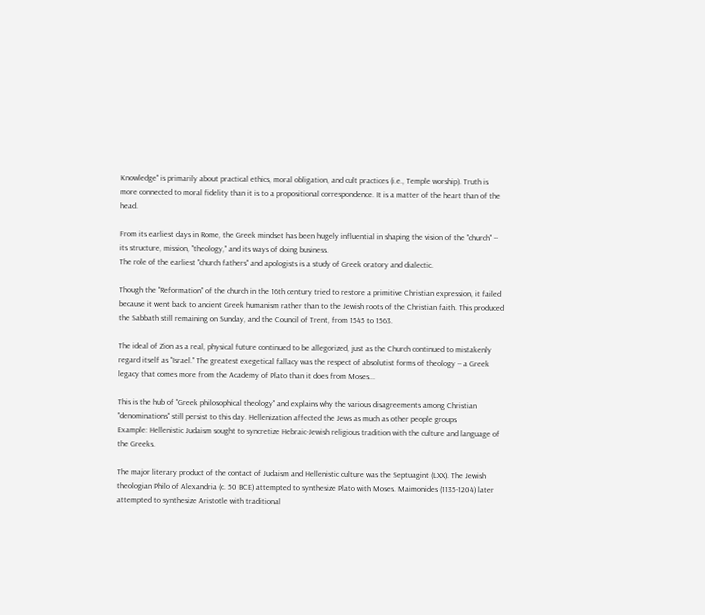Knowledge" is primarily about practical ethics, moral obligation, and cult practices (i.e., Temple worship). Truth is more connected to moral fidelity than it is to a propositional correspondence. It is a matter of the heart than of the head.

From its earliest days in Rome, the Greek mindset has been hugely influential in shaping the vision of the "church" -- its structure, mission, "theology," and its ways of doing business.
The role of the earliest "church fathers" and apologists is a study of Greek oratory and dialectic.

Though the "Reformation" of the church in the 16th century tried to restore a primitive Christian expression, it failed because it went back to ancient Greek humanism rather than to the Jewish roots of the Christian faith. This produced the Sabbath still remaining on Sunday, and the Council of Trent, from 1545 to 1563.

The ideal of Zion as a real, physical future continued to be allegorized, just as the Church continued to mistakenly regard itself as "Israel." The greatest exegetical fallacy was the respect of absolutist forms of theology -- a Greek legacy that comes more from the Academy of Plato than it does from Moses...

This is the hub of "Greek philosophical theology" and explains why the various disagreements among Christian "denominations" still persist to this day. Hellenization affected the Jews as much as other people groups
Example: Hellenistic Judaism sought to syncretize Hebraic-Jewish religious tradition with the culture and language of the Greeks.

The major literary product of the contact of Judaism and Hellenistic culture was the Septuagint (LXX). The Jewish theologian Philo of Alexandria (c. 50 BCE) attempted to synthesize Plato with Moses. Maimonides (1135-1204) later attempted to synthesize Aristotle with traditional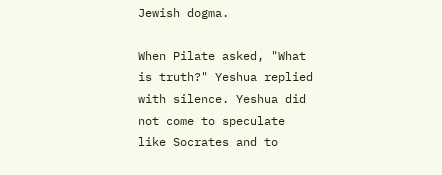Jewish dogma.

When Pilate asked, "What is truth?" Yeshua replied with silence. Yeshua did not come to speculate like Socrates and to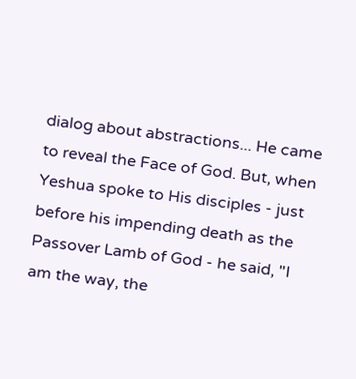dialog about abstractions... He came to reveal the Face of God. But, when Yeshua spoke to His disciples - just before his impending death as the Passover Lamb of God - he said, "I am the way, the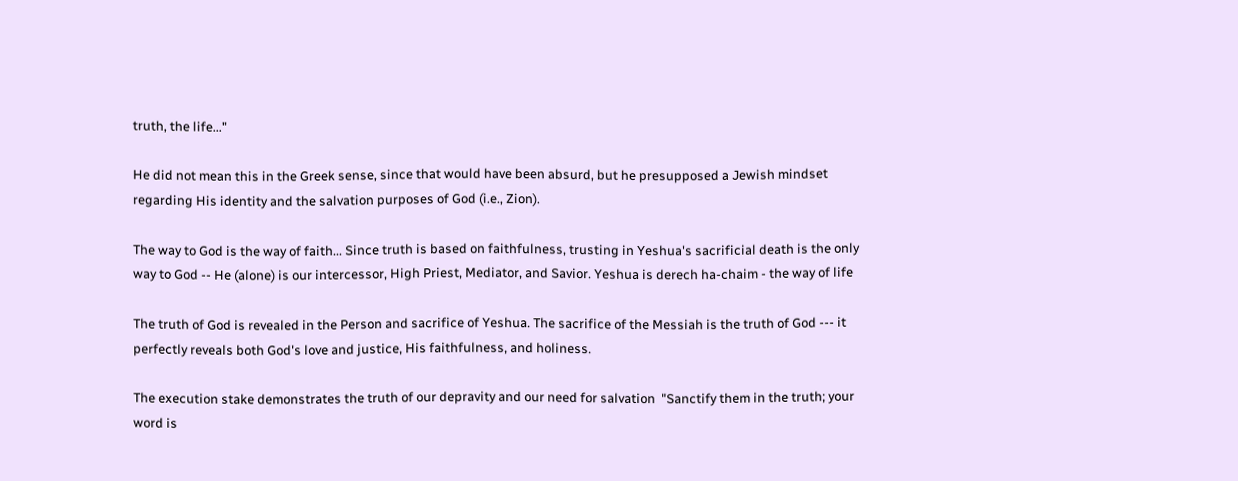truth, the life..."

He did not mean this in the Greek sense, since that would have been absurd, but he presupposed a Jewish mindset regarding His identity and the salvation purposes of God (i.e., Zion).

The way to God is the way of faith... Since truth is based on faithfulness, trusting in Yeshua's sacrificial death is the only way to God -- He (alone) is our intercessor, High Priest, Mediator, and Savior. Yeshua is derech ha-chaim - the way of life

The truth of God is revealed in the Person and sacrifice of Yeshua. The sacrifice of the Messiah is the truth of God --- it perfectly reveals both God's love and justice, His faithfulness, and holiness.

The execution stake demonstrates the truth of our depravity and our need for salvation  "Sanctify them in the truth; your word is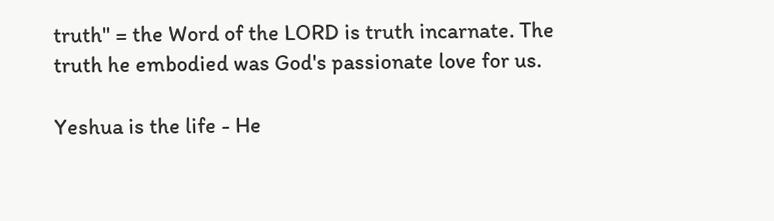truth" = the Word of the LORD is truth incarnate. The truth he embodied was God's passionate love for us.

Yeshua is the life - He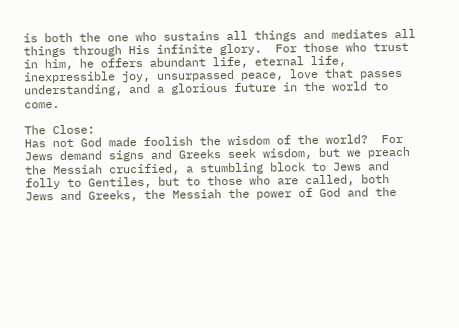is both the one who sustains all things and mediates all things through His infinite glory.  For those who trust in him, he offers abundant life, eternal life, inexpressible joy, unsurpassed peace, love that passes understanding, and a glorious future in the world to come.

The Close:
Has not God made foolish the wisdom of the world?  For Jews demand signs and Greeks seek wisdom, but we preach the Messiah crucified, a stumbling block to Jews and folly to Gentiles, but to those who are called, both Jews and Greeks, the Messiah the power of God and the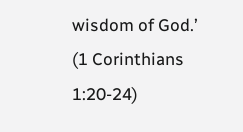wisdom of God.’ (1 Corinthians 1:20-24)